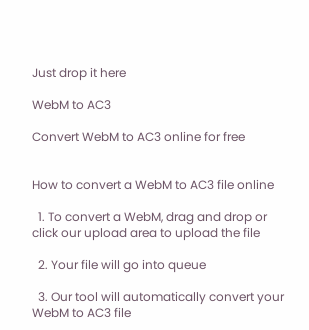Just drop it here

WebM to AC3

Convert WebM to AC3 online for free


How to convert a WebM to AC3 file online

  1. To convert a WebM, drag and drop or click our upload area to upload the file

  2. Your file will go into queue

  3. Our tool will automatically convert your WebM to AC3 file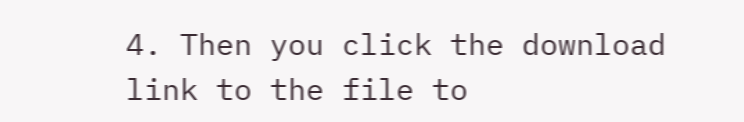4. Then you click the download link to the file to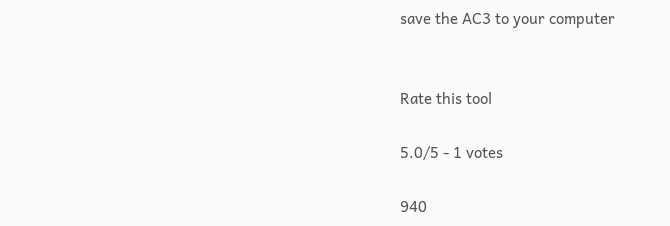save the AC3 to your computer


Rate this tool

5.0/5 - 1 votes

940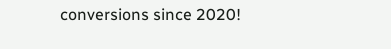conversions since 2020!